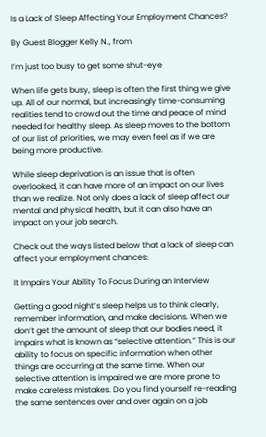Is a Lack of Sleep Affecting Your Employment Chances?

By Guest Blogger Kelly N., from

I’m just too busy to get some shut-eye

When life gets busy, sleep is often the first thing we give up. All of our normal, but increasingly time-consuming realities tend to crowd out the time and peace of mind needed for healthy sleep. As sleep moves to the bottom of our list of priorities, we may even feel as if we are being more productive.

While sleep deprivation is an issue that is often overlooked, it can have more of an impact on our lives than we realize. Not only does a lack of sleep affect our mental and physical health, but it can also have an impact on your job search.

Check out the ways listed below that a lack of sleep can affect your employment chances:

It Impairs Your Ability To Focus During an Interview

Getting a good night’s sleep helps us to think clearly, remember information, and make decisions. When we don’t get the amount of sleep that our bodies need, it impairs what is known as “selective attention.” This is our ability to focus on specific information when other things are occurring at the same time. When our selective attention is impaired we are more prone to make careless mistakes. Do you find yourself re-reading the same sentences over and over again on a job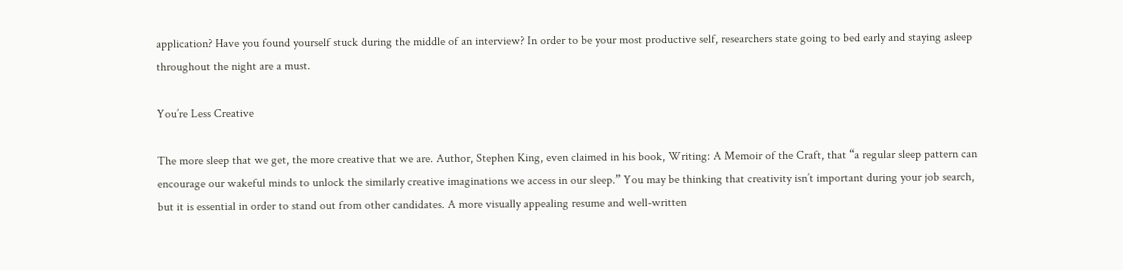application? Have you found yourself stuck during the middle of an interview? In order to be your most productive self, researchers state going to bed early and staying asleep throughout the night are a must.

You’re Less Creative

The more sleep that we get, the more creative that we are. Author, Stephen King, even claimed in his book, Writing: A Memoir of the Craft, that “a regular sleep pattern can encourage our wakeful minds to unlock the similarly creative imaginations we access in our sleep.” You may be thinking that creativity isn’t important during your job search, but it is essential in order to stand out from other candidates. A more visually appealing resume and well-written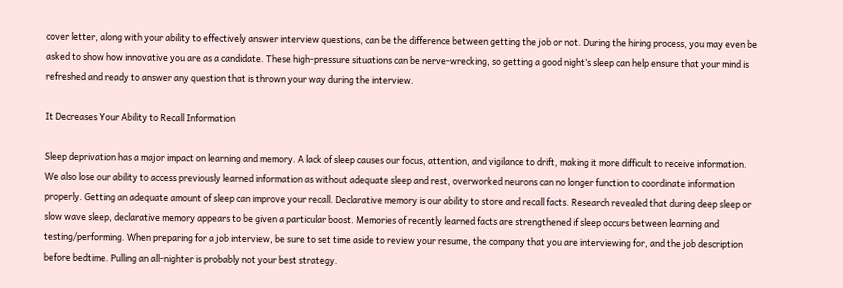cover letter, along with your ability to effectively answer interview questions, can be the difference between getting the job or not. During the hiring process, you may even be asked to show how innovative you are as a candidate. These high-pressure situations can be nerve-wrecking, so getting a good night’s sleep can help ensure that your mind is refreshed and ready to answer any question that is thrown your way during the interview.

It Decreases Your Ability to Recall Information

Sleep deprivation has a major impact on learning and memory. A lack of sleep causes our focus, attention, and vigilance to drift, making it more difficult to receive information. We also lose our ability to access previously learned information as without adequate sleep and rest, overworked neurons can no longer function to coordinate information properly. Getting an adequate amount of sleep can improve your recall. Declarative memory is our ability to store and recall facts. Research revealed that during deep sleep or slow wave sleep, declarative memory appears to be given a particular boost. Memories of recently learned facts are strengthened if sleep occurs between learning and testing/performing. When preparing for a job interview, be sure to set time aside to review your resume, the company that you are interviewing for, and the job description before bedtime. Pulling an all-nighter is probably not your best strategy.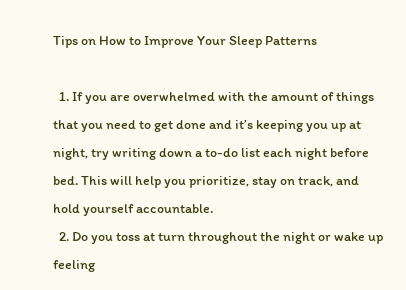Tips on How to Improve Your Sleep Patterns

  1. If you are overwhelmed with the amount of things that you need to get done and it’s keeping you up at night, try writing down a to-do list each night before bed. This will help you prioritize, stay on track, and hold yourself accountable.
  2. Do you toss at turn throughout the night or wake up feeling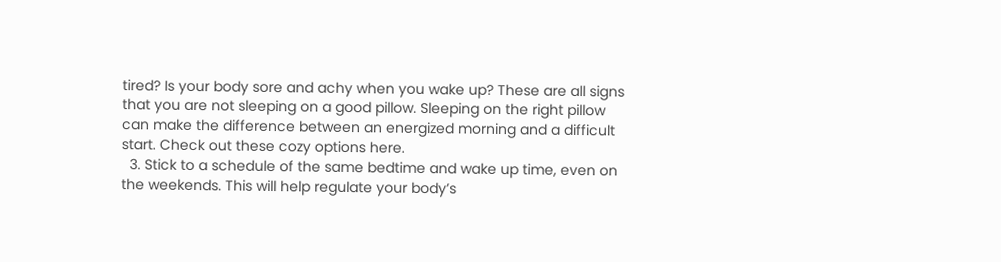tired? Is your body sore and achy when you wake up? These are all signs that you are not sleeping on a good pillow. Sleeping on the right pillow can make the difference between an energized morning and a difficult start. Check out these cozy options here.
  3. Stick to a schedule of the same bedtime and wake up time, even on the weekends. This will help regulate your body’s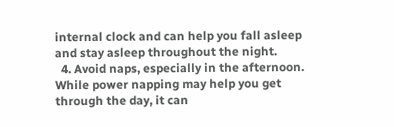internal clock and can help you fall asleep and stay asleep throughout the night.
  4. Avoid naps, especially in the afternoon. While power napping may help you get through the day, it can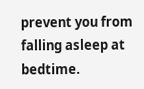prevent you from falling asleep at bedtime.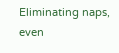Eliminating naps, even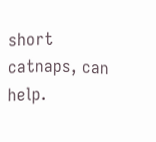short catnaps, can help.